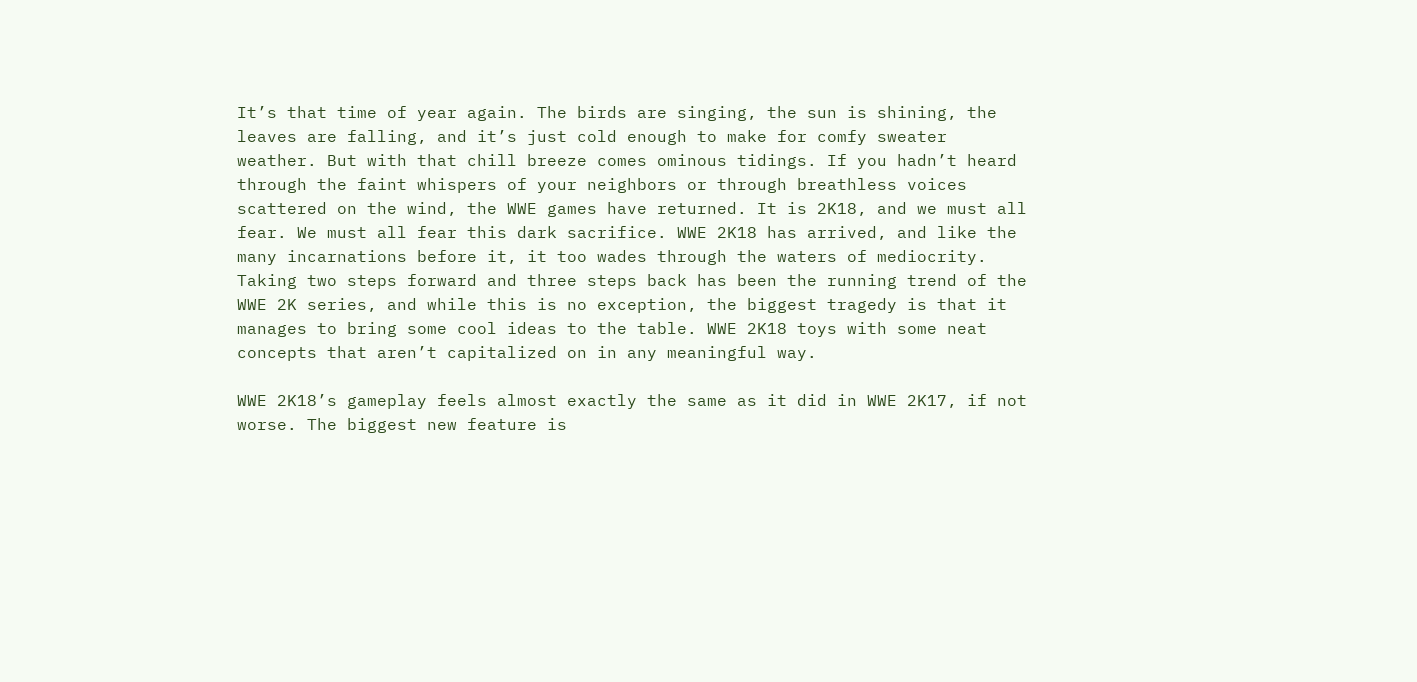It’s that time of year again. The birds are singing, the sun is shining, the leaves are falling, and it’s just cold enough to make for comfy sweater weather. But with that chill breeze comes ominous tidings. If you hadn’t heard through the faint whispers of your neighbors or through breathless voices scattered on the wind, the WWE games have returned. It is 2K18, and we must all fear. We must all fear this dark sacrifice. WWE 2K18 has arrived, and like the many incarnations before it, it too wades through the waters of mediocrity. Taking two steps forward and three steps back has been the running trend of the WWE 2K series, and while this is no exception, the biggest tragedy is that it manages to bring some cool ideas to the table. WWE 2K18 toys with some neat concepts that aren’t capitalized on in any meaningful way.

WWE 2K18’s gameplay feels almost exactly the same as it did in WWE 2K17, if not worse. The biggest new feature is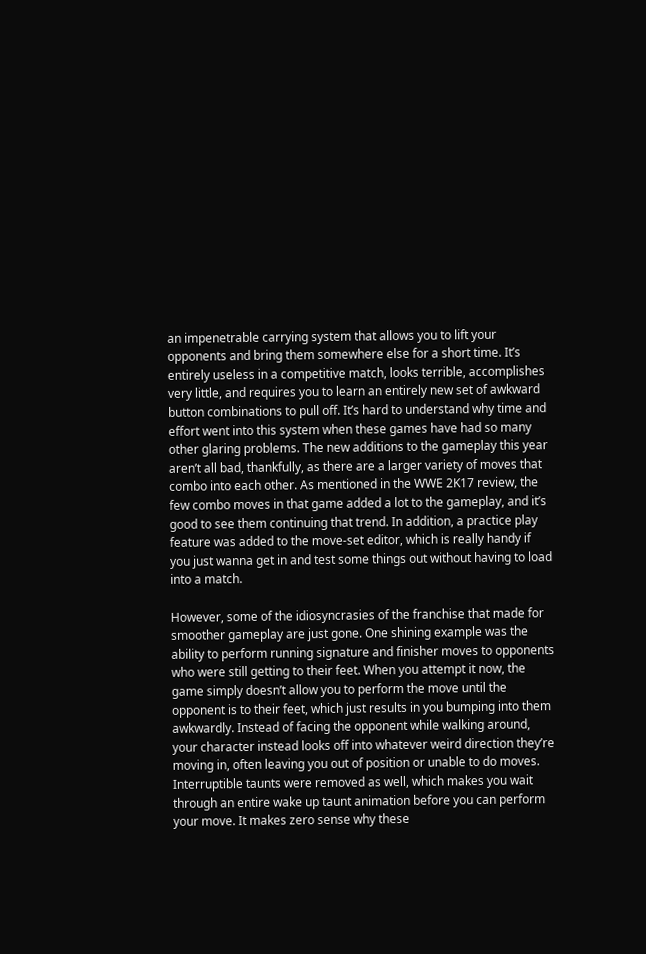an impenetrable carrying system that allows you to lift your opponents and bring them somewhere else for a short time. It’s entirely useless in a competitive match, looks terrible, accomplishes very little, and requires you to learn an entirely new set of awkward button combinations to pull off. It’s hard to understand why time and effort went into this system when these games have had so many other glaring problems. The new additions to the gameplay this year aren’t all bad, thankfully, as there are a larger variety of moves that combo into each other. As mentioned in the WWE 2K17 review, the few combo moves in that game added a lot to the gameplay, and it’s good to see them continuing that trend. In addition, a practice play feature was added to the move-set editor, which is really handy if you just wanna get in and test some things out without having to load into a match.

However, some of the idiosyncrasies of the franchise that made for smoother gameplay are just gone. One shining example was the ability to perform running signature and finisher moves to opponents who were still getting to their feet. When you attempt it now, the game simply doesn’t allow you to perform the move until the opponent is to their feet, which just results in you bumping into them awkwardly. Instead of facing the opponent while walking around, your character instead looks off into whatever weird direction they’re moving in, often leaving you out of position or unable to do moves. Interruptible taunts were removed as well, which makes you wait through an entire wake up taunt animation before you can perform your move. It makes zero sense why these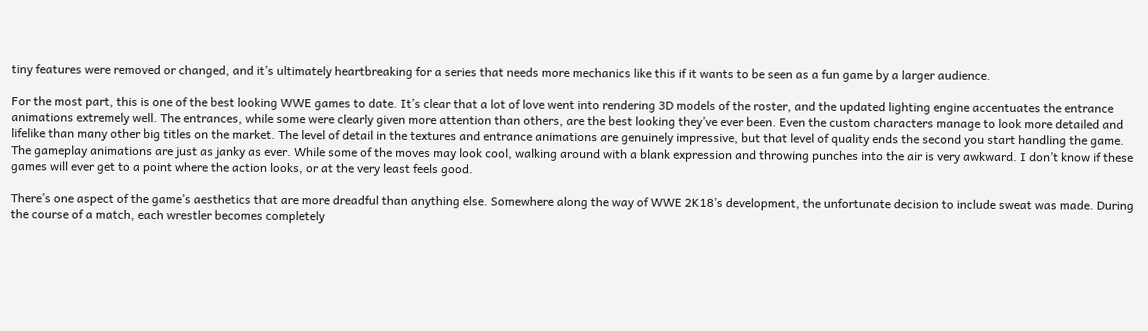tiny features were removed or changed, and it’s ultimately heartbreaking for a series that needs more mechanics like this if it wants to be seen as a fun game by a larger audience.

For the most part, this is one of the best looking WWE games to date. It’s clear that a lot of love went into rendering 3D models of the roster, and the updated lighting engine accentuates the entrance animations extremely well. The entrances, while some were clearly given more attention than others, are the best looking they’ve ever been. Even the custom characters manage to look more detailed and lifelike than many other big titles on the market. The level of detail in the textures and entrance animations are genuinely impressive, but that level of quality ends the second you start handling the game. The gameplay animations are just as janky as ever. While some of the moves may look cool, walking around with a blank expression and throwing punches into the air is very awkward. I don’t know if these games will ever get to a point where the action looks, or at the very least feels good.

There’s one aspect of the game’s aesthetics that are more dreadful than anything else. Somewhere along the way of WWE 2K18’s development, the unfortunate decision to include sweat was made. During the course of a match, each wrestler becomes completely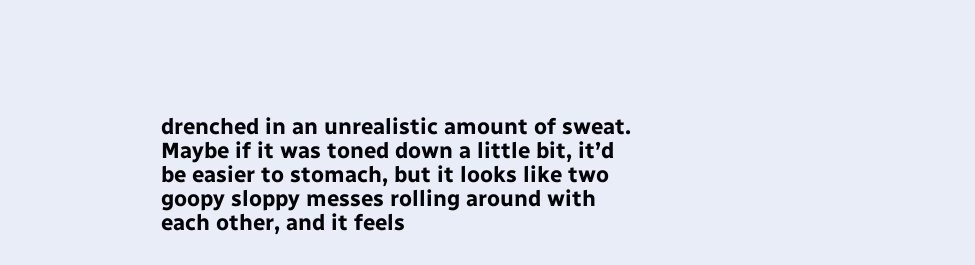drenched in an unrealistic amount of sweat. Maybe if it was toned down a little bit, it’d be easier to stomach, but it looks like two goopy sloppy messes rolling around with each other, and it feels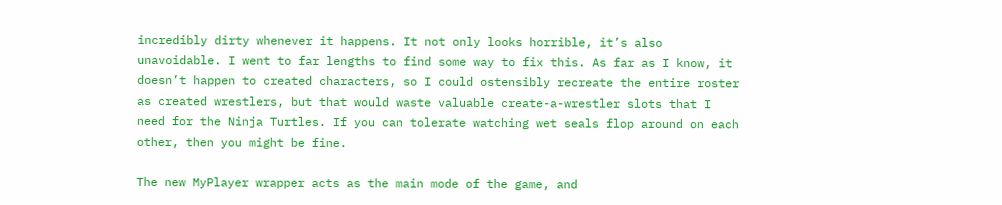incredibly dirty whenever it happens. It not only looks horrible, it’s also unavoidable. I went to far lengths to find some way to fix this. As far as I know, it doesn’t happen to created characters, so I could ostensibly recreate the entire roster as created wrestlers, but that would waste valuable create-a-wrestler slots that I need for the Ninja Turtles. If you can tolerate watching wet seals flop around on each other, then you might be fine.

The new MyPlayer wrapper acts as the main mode of the game, and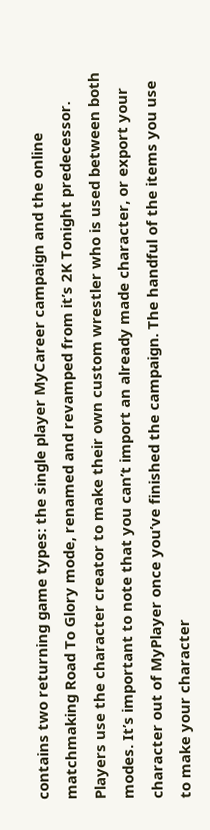contains two returning game types: the single player MyCareer campaign and the online matchmaking Road To Glory mode, renamed and revamped from it’s 2K Tonight predecessor. Players use the character creator to make their own custom wrestler who is used between both modes. It’s important to note that you can’t import an already made character, or export your character out of MyPlayer once you’ve finished the campaign. The handful of the items you use to make your character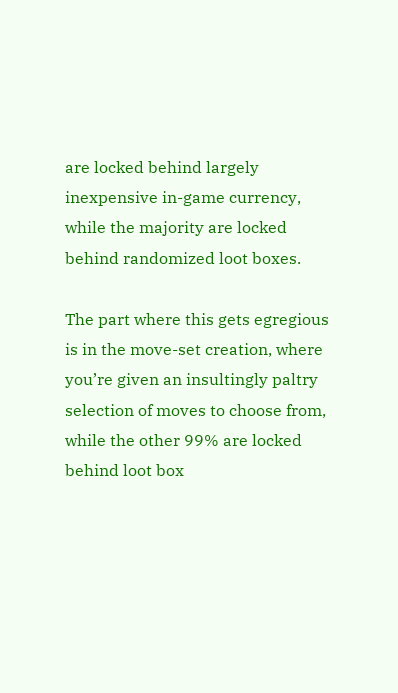are locked behind largely inexpensive in-game currency, while the majority are locked behind randomized loot boxes.

The part where this gets egregious is in the move-set creation, where you’re given an insultingly paltry selection of moves to choose from, while the other 99% are locked behind loot box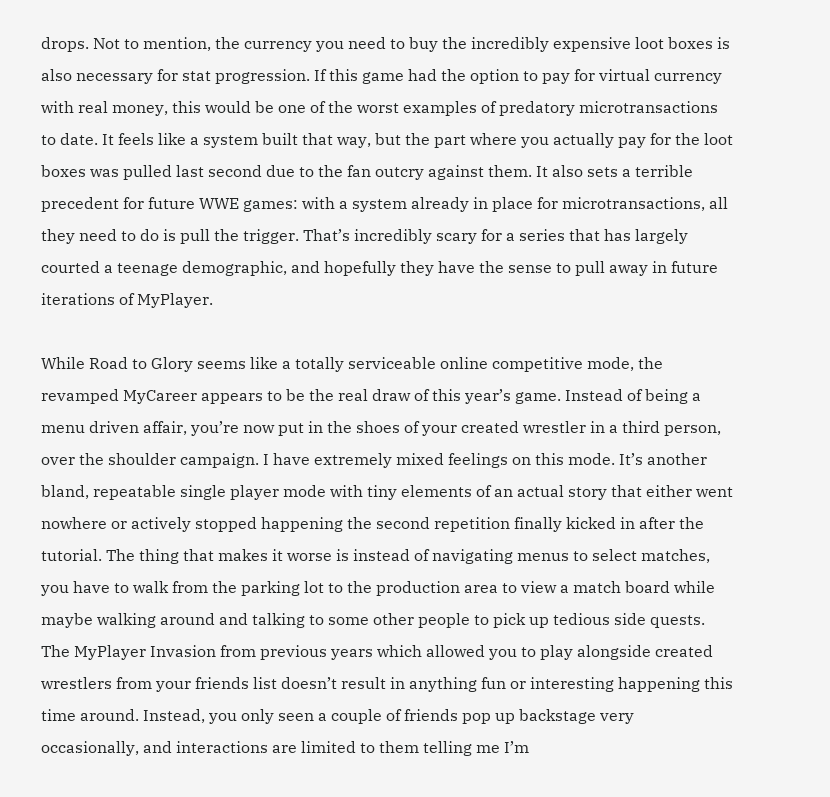drops. Not to mention, the currency you need to buy the incredibly expensive loot boxes is also necessary for stat progression. If this game had the option to pay for virtual currency with real money, this would be one of the worst examples of predatory microtransactions to date. It feels like a system built that way, but the part where you actually pay for the loot boxes was pulled last second due to the fan outcry against them. It also sets a terrible precedent for future WWE games: with a system already in place for microtransactions, all they need to do is pull the trigger. That’s incredibly scary for a series that has largely courted a teenage demographic, and hopefully they have the sense to pull away in future iterations of MyPlayer.

While Road to Glory seems like a totally serviceable online competitive mode, the revamped MyCareer appears to be the real draw of this year’s game. Instead of being a menu driven affair, you’re now put in the shoes of your created wrestler in a third person, over the shoulder campaign. I have extremely mixed feelings on this mode. It’s another bland, repeatable single player mode with tiny elements of an actual story that either went nowhere or actively stopped happening the second repetition finally kicked in after the tutorial. The thing that makes it worse is instead of navigating menus to select matches, you have to walk from the parking lot to the production area to view a match board while maybe walking around and talking to some other people to pick up tedious side quests. The MyPlayer Invasion from previous years which allowed you to play alongside created wrestlers from your friends list doesn’t result in anything fun or interesting happening this time around. Instead, you only seen a couple of friends pop up backstage very occasionally, and interactions are limited to them telling me I’m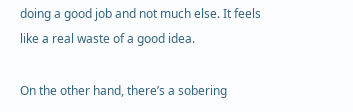doing a good job and not much else. It feels like a real waste of a good idea.

On the other hand, there’s a sobering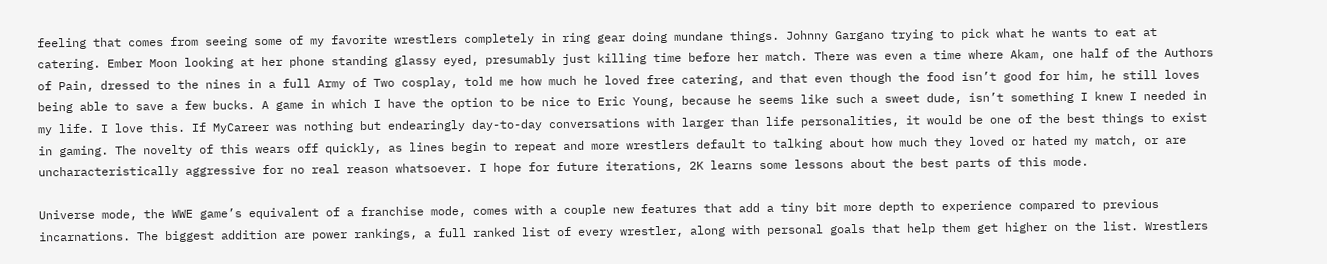feeling that comes from seeing some of my favorite wrestlers completely in ring gear doing mundane things. Johnny Gargano trying to pick what he wants to eat at catering. Ember Moon looking at her phone standing glassy eyed, presumably just killing time before her match. There was even a time where Akam, one half of the Authors of Pain, dressed to the nines in a full Army of Two cosplay, told me how much he loved free catering, and that even though the food isn’t good for him, he still loves being able to save a few bucks. A game in which I have the option to be nice to Eric Young, because he seems like such a sweet dude, isn’t something I knew I needed in my life. I love this. If MyCareer was nothing but endearingly day-to-day conversations with larger than life personalities, it would be one of the best things to exist in gaming. The novelty of this wears off quickly, as lines begin to repeat and more wrestlers default to talking about how much they loved or hated my match, or are uncharacteristically aggressive for no real reason whatsoever. I hope for future iterations, 2K learns some lessons about the best parts of this mode.

Universe mode, the WWE game’s equivalent of a franchise mode, comes with a couple new features that add a tiny bit more depth to experience compared to previous incarnations. The biggest addition are power rankings, a full ranked list of every wrestler, along with personal goals that help them get higher on the list. Wrestlers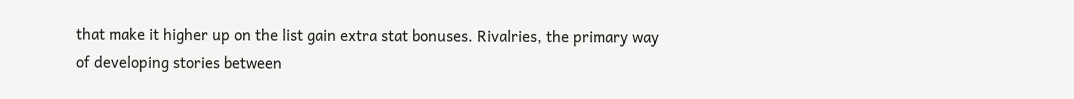that make it higher up on the list gain extra stat bonuses. Rivalries, the primary way of developing stories between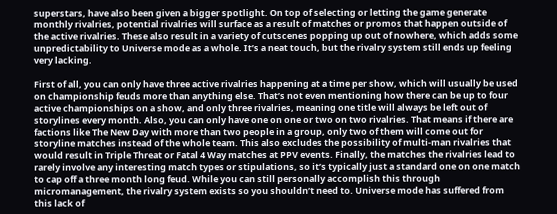superstars, have also been given a bigger spotlight. On top of selecting or letting the game generate monthly rivalries, potential rivalries will surface as a result of matches or promos that happen outside of the active rivalries. These also result in a variety of cutscenes popping up out of nowhere, which adds some unpredictability to Universe mode as a whole. It’s a neat touch, but the rivalry system still ends up feeling very lacking.

First of all, you can only have three active rivalries happening at a time per show, which will usually be used on championship feuds more than anything else. That’s not even mentioning how there can be up to four active championships on a show, and only three rivalries, meaning one title will always be left out of storylines every month. Also, you can only have one on one or two on two rivalries. That means if there are factions like The New Day with more than two people in a group, only two of them will come out for storyline matches instead of the whole team. This also excludes the possibility of multi-man rivalries that would result in Triple Threat or Fatal 4 Way matches at PPV events. Finally, the matches the rivalries lead to rarely involve any interesting match types or stipulations, so it’s typically just a standard one on one match to cap off a three month long feud. While you can still personally accomplish this through micromanagement, the rivalry system exists so you shouldn’t need to. Universe mode has suffered from this lack of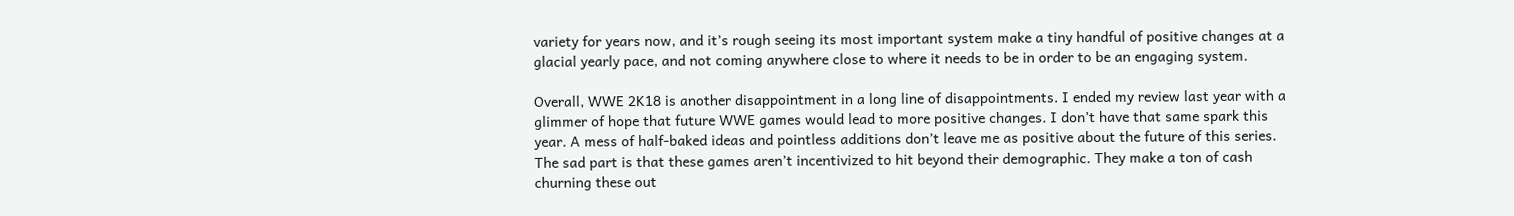variety for years now, and it’s rough seeing its most important system make a tiny handful of positive changes at a glacial yearly pace, and not coming anywhere close to where it needs to be in order to be an engaging system.

Overall, WWE 2K18 is another disappointment in a long line of disappointments. I ended my review last year with a glimmer of hope that future WWE games would lead to more positive changes. I don’t have that same spark this year. A mess of half-baked ideas and pointless additions don’t leave me as positive about the future of this series. The sad part is that these games aren’t incentivized to hit beyond their demographic. They make a ton of cash churning these out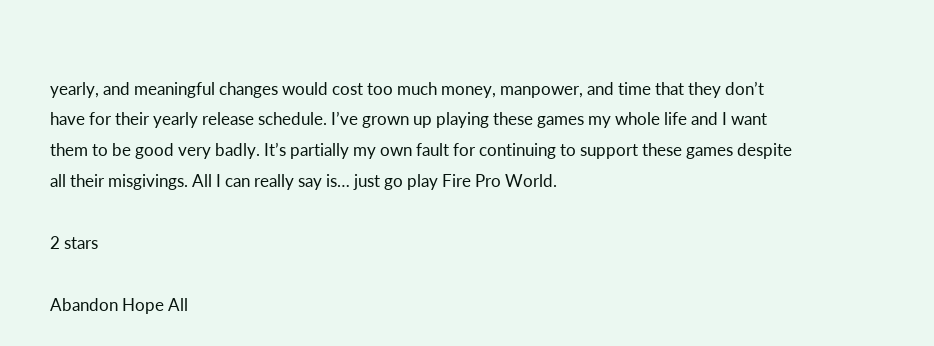yearly, and meaningful changes would cost too much money, manpower, and time that they don’t have for their yearly release schedule. I’ve grown up playing these games my whole life and I want them to be good very badly. It’s partially my own fault for continuing to support these games despite all their misgivings. All I can really say is… just go play Fire Pro World.

2 stars

Abandon Hope All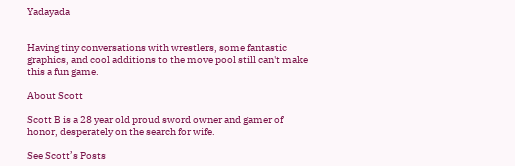Yadayada


Having tiny conversations with wrestlers, some fantastic graphics, and cool additions to the move pool still can't make this a fun game.

About Scott

Scott B is a 28 year old proud sword owner and gamer of honor, desperately on the search for wife.

See Scott’s Posts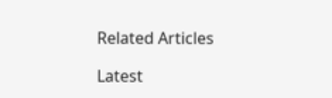Related Articles

Latest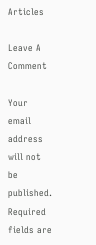Articles

Leave A Comment

Your email address will not be published. Required fields are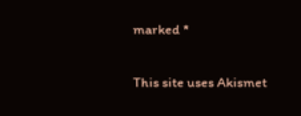marked *

This site uses Akismet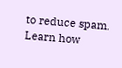to reduce spam. Learn how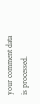your comment data is processed.